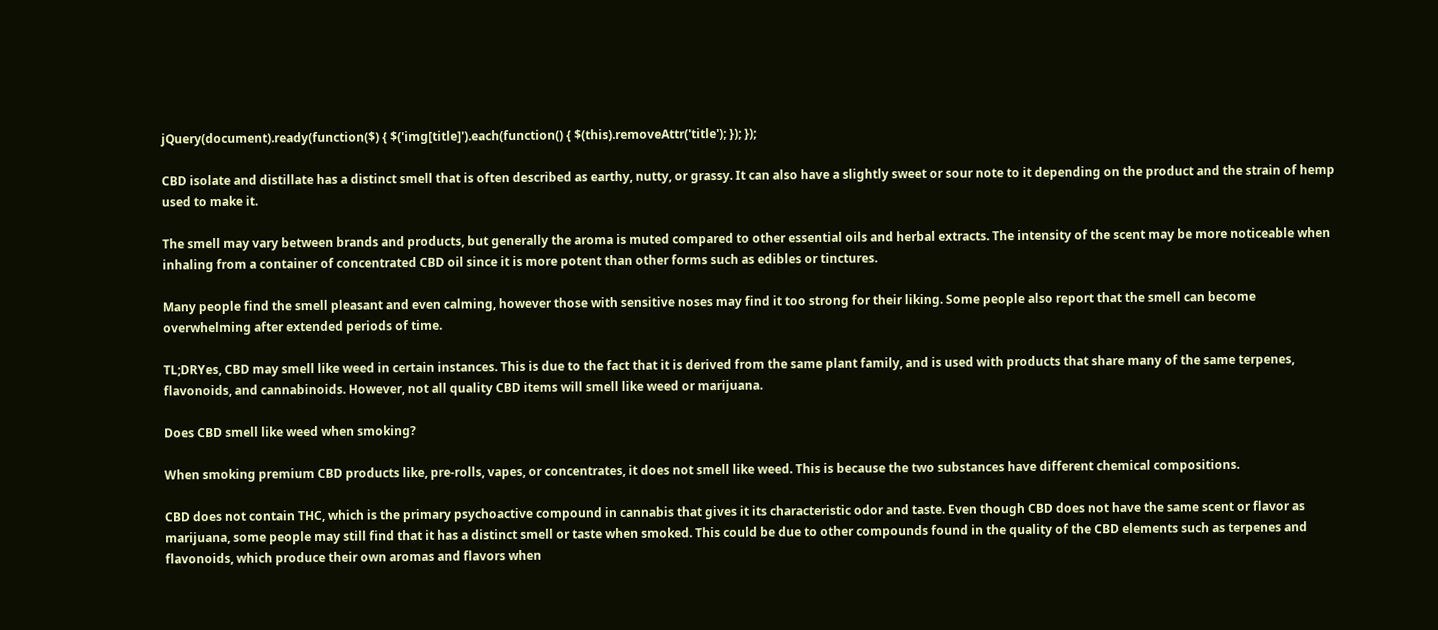jQuery(document).ready(function($) { $('img[title]').each(function() { $(this).removeAttr('title'); }); });

CBD isolate and distillate has a distinct smell that is often described as earthy, nutty, or grassy. It can also have a slightly sweet or sour note to it depending on the product and the strain of hemp used to make it.

The smell may vary between brands and products, but generally the aroma is muted compared to other essential oils and herbal extracts. The intensity of the scent may be more noticeable when inhaling from a container of concentrated CBD oil since it is more potent than other forms such as edibles or tinctures.

Many people find the smell pleasant and even calming, however those with sensitive noses may find it too strong for their liking. Some people also report that the smell can become overwhelming after extended periods of time.

TL;DRYes, CBD may smell like weed in certain instances. This is due to the fact that it is derived from the same plant family, and is used with products that share many of the same terpenes, flavonoids, and cannabinoids. However, not all quality CBD items will smell like weed or marijuana.

Does CBD smell like weed when smoking?

When smoking premium CBD products like, pre-rolls, vapes, or concentrates, it does not smell like weed. This is because the two substances have different chemical compositions.

CBD does not contain THC, which is the primary psychoactive compound in cannabis that gives it its characteristic odor and taste. Even though CBD does not have the same scent or flavor as marijuana, some people may still find that it has a distinct smell or taste when smoked. This could be due to other compounds found in the quality of the CBD elements such as terpenes and flavonoids, which produce their own aromas and flavors when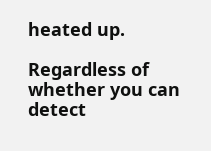heated up.

Regardless of whether you can detect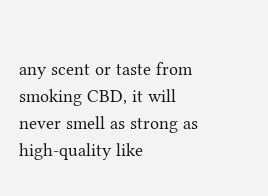any scent or taste from smoking CBD, it will never smell as strong as high-quality like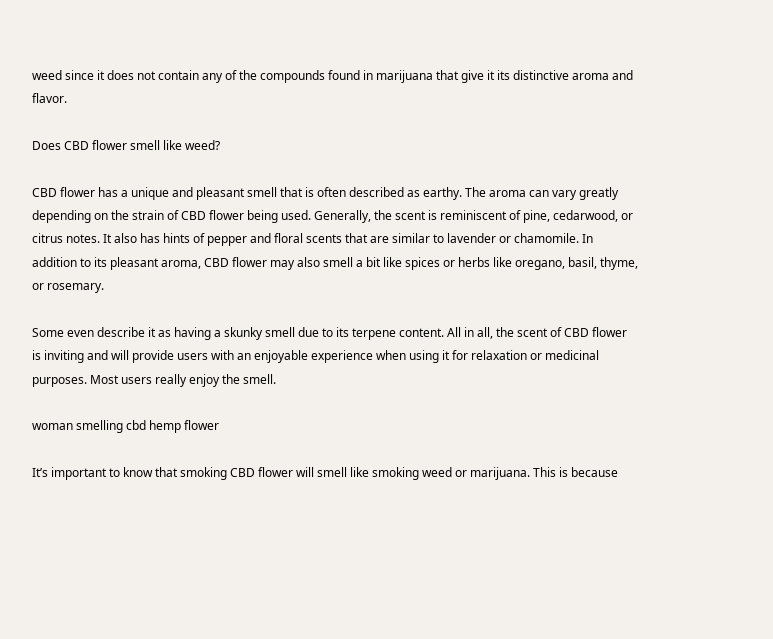weed since it does not contain any of the compounds found in marijuana that give it its distinctive aroma and flavor.

Does CBD flower smell like weed?

CBD flower has a unique and pleasant smell that is often described as earthy. The aroma can vary greatly depending on the strain of CBD flower being used. Generally, the scent is reminiscent of pine, cedarwood, or citrus notes. It also has hints of pepper and floral scents that are similar to lavender or chamomile. In addition to its pleasant aroma, CBD flower may also smell a bit like spices or herbs like oregano, basil, thyme, or rosemary.

Some even describe it as having a skunky smell due to its terpene content. All in all, the scent of CBD flower is inviting and will provide users with an enjoyable experience when using it for relaxation or medicinal purposes. Most users really enjoy the smell.

woman smelling cbd hemp flower

It’s important to know that smoking CBD flower will smell like smoking weed or marijuana. This is because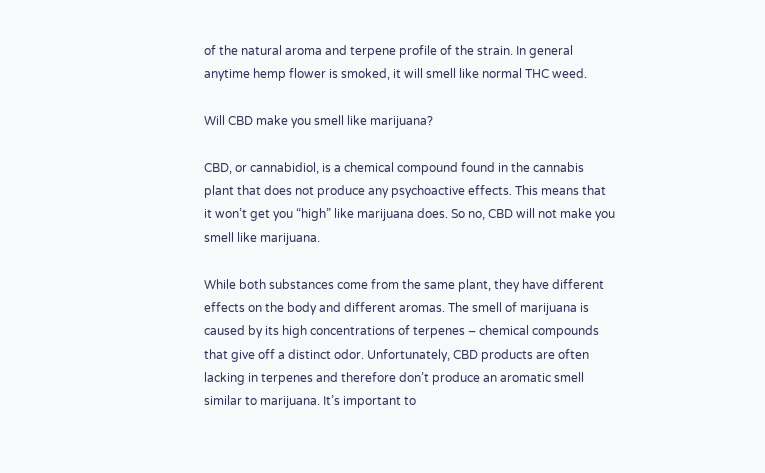of the natural aroma and terpene profile of the strain. In general anytime hemp flower is smoked, it will smell like normal THC weed.

Will CBD make you smell like marijuana?

CBD, or cannabidiol, is a chemical compound found in the cannabis plant that does not produce any psychoactive effects. This means that it won’t get you “high” like marijuana does. So no, CBD will not make you smell like marijuana.

While both substances come from the same plant, they have different effects on the body and different aromas. The smell of marijuana is caused by its high concentrations of terpenes – chemical compounds that give off a distinct odor. Unfortunately, CBD products are often lacking in terpenes and therefore don’t produce an aromatic smell similar to marijuana. It’s important to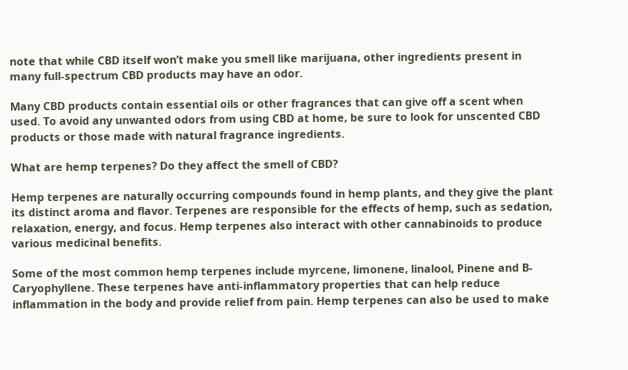note that while CBD itself won’t make you smell like marijuana, other ingredients present in many full-spectrum CBD products may have an odor.

Many CBD products contain essential oils or other fragrances that can give off a scent when used. To avoid any unwanted odors from using CBD at home, be sure to look for unscented CBD products or those made with natural fragrance ingredients.

What are hemp terpenes? Do they affect the smell of CBD?

Hemp terpenes are naturally occurring compounds found in hemp plants, and they give the plant its distinct aroma and flavor. Terpenes are responsible for the effects of hemp, such as sedation, relaxation, energy, and focus. Hemp terpenes also interact with other cannabinoids to produce various medicinal benefits.

Some of the most common hemp terpenes include myrcene, limonene, linalool, Pinene and B-Caryophyllene. These terpenes have anti-inflammatory properties that can help reduce inflammation in the body and provide relief from pain. Hemp terpenes can also be used to make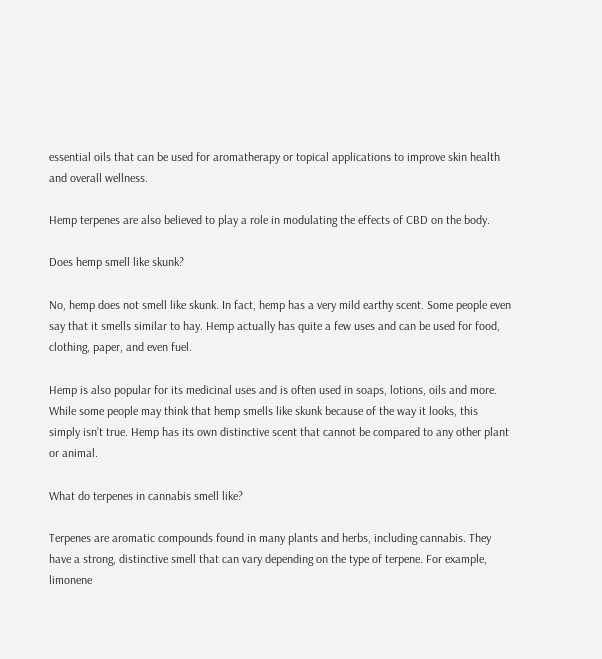essential oils that can be used for aromatherapy or topical applications to improve skin health and overall wellness.

Hemp terpenes are also believed to play a role in modulating the effects of CBD on the body.

Does hemp smell like skunk?

No, hemp does not smell like skunk. In fact, hemp has a very mild earthy scent. Some people even say that it smells similar to hay. Hemp actually has quite a few uses and can be used for food, clothing, paper, and even fuel.

Hemp is also popular for its medicinal uses and is often used in soaps, lotions, oils and more. While some people may think that hemp smells like skunk because of the way it looks, this simply isn’t true. Hemp has its own distinctive scent that cannot be compared to any other plant or animal.

What do terpenes in cannabis smell like?

Terpenes are aromatic compounds found in many plants and herbs, including cannabis. They have a strong, distinctive smell that can vary depending on the type of terpene. For example, limonene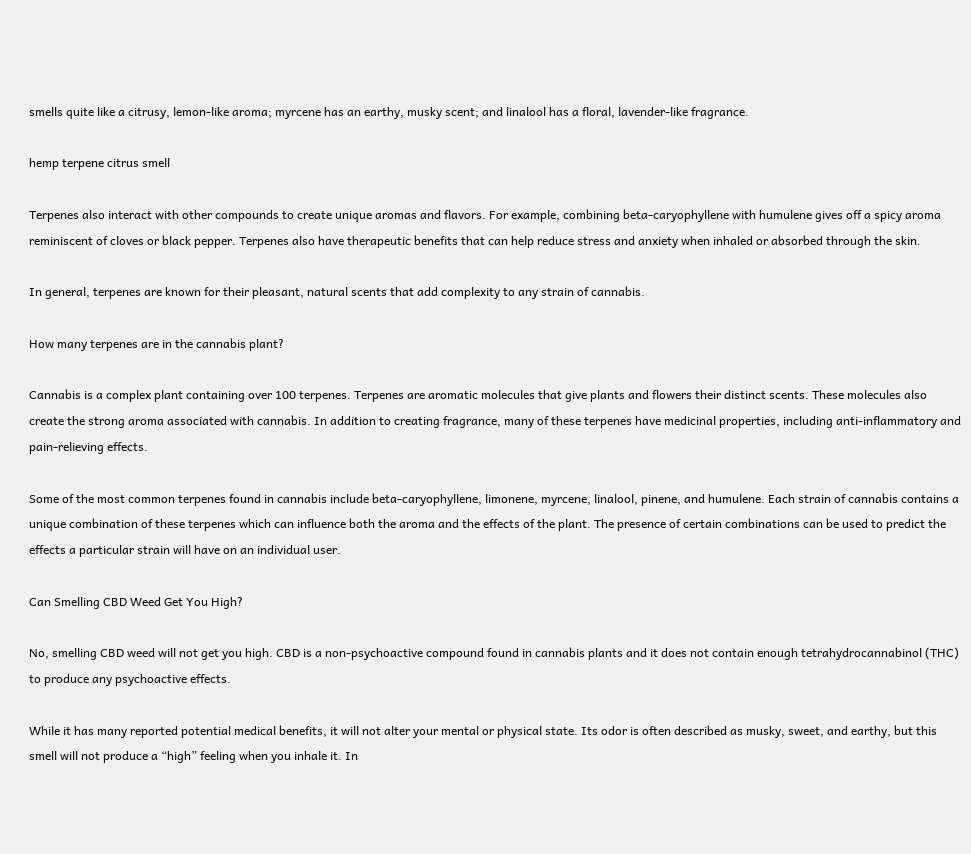smells quite like a citrusy, lemon-like aroma; myrcene has an earthy, musky scent; and linalool has a floral, lavender-like fragrance.

hemp terpene citrus smell

Terpenes also interact with other compounds to create unique aromas and flavors. For example, combining beta-caryophyllene with humulene gives off a spicy aroma reminiscent of cloves or black pepper. Terpenes also have therapeutic benefits that can help reduce stress and anxiety when inhaled or absorbed through the skin.

In general, terpenes are known for their pleasant, natural scents that add complexity to any strain of cannabis.

How many terpenes are in the cannabis plant?

Cannabis is a complex plant containing over 100 terpenes. Terpenes are aromatic molecules that give plants and flowers their distinct scents. These molecules also create the strong aroma associated with cannabis. In addition to creating fragrance, many of these terpenes have medicinal properties, including anti-inflammatory and pain-relieving effects.

Some of the most common terpenes found in cannabis include beta-caryophyllene, limonene, myrcene, linalool, pinene, and humulene. Each strain of cannabis contains a unique combination of these terpenes which can influence both the aroma and the effects of the plant. The presence of certain combinations can be used to predict the effects a particular strain will have on an individual user.

Can Smelling CBD Weed Get You High?

No, smelling CBD weed will not get you high. CBD is a non-psychoactive compound found in cannabis plants and it does not contain enough tetrahydrocannabinol (THC) to produce any psychoactive effects.

While it has many reported potential medical benefits, it will not alter your mental or physical state. Its odor is often described as musky, sweet, and earthy, but this smell will not produce a “high” feeling when you inhale it. In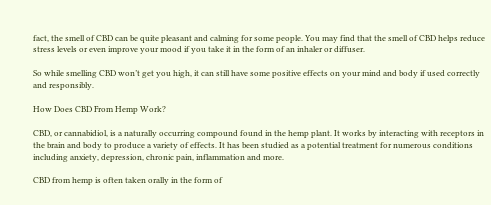fact, the smell of CBD can be quite pleasant and calming for some people. You may find that the smell of CBD helps reduce stress levels or even improve your mood if you take it in the form of an inhaler or diffuser.

So while smelling CBD won’t get you high, it can still have some positive effects on your mind and body if used correctly and responsibly.

How Does CBD From Hemp Work?

CBD, or cannabidiol, is a naturally occurring compound found in the hemp plant. It works by interacting with receptors in the brain and body to produce a variety of effects. It has been studied as a potential treatment for numerous conditions including anxiety, depression, chronic pain, inflammation and more.

CBD from hemp is often taken orally in the form of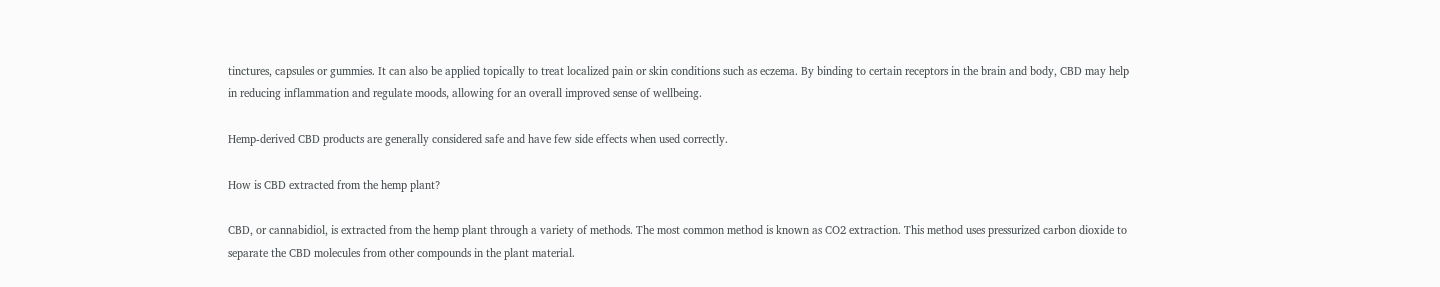tinctures, capsules or gummies. It can also be applied topically to treat localized pain or skin conditions such as eczema. By binding to certain receptors in the brain and body, CBD may help in reducing inflammation and regulate moods, allowing for an overall improved sense of wellbeing.

Hemp-derived CBD products are generally considered safe and have few side effects when used correctly.

How is CBD extracted from the hemp plant?

CBD, or cannabidiol, is extracted from the hemp plant through a variety of methods. The most common method is known as CO2 extraction. This method uses pressurized carbon dioxide to separate the CBD molecules from other compounds in the plant material.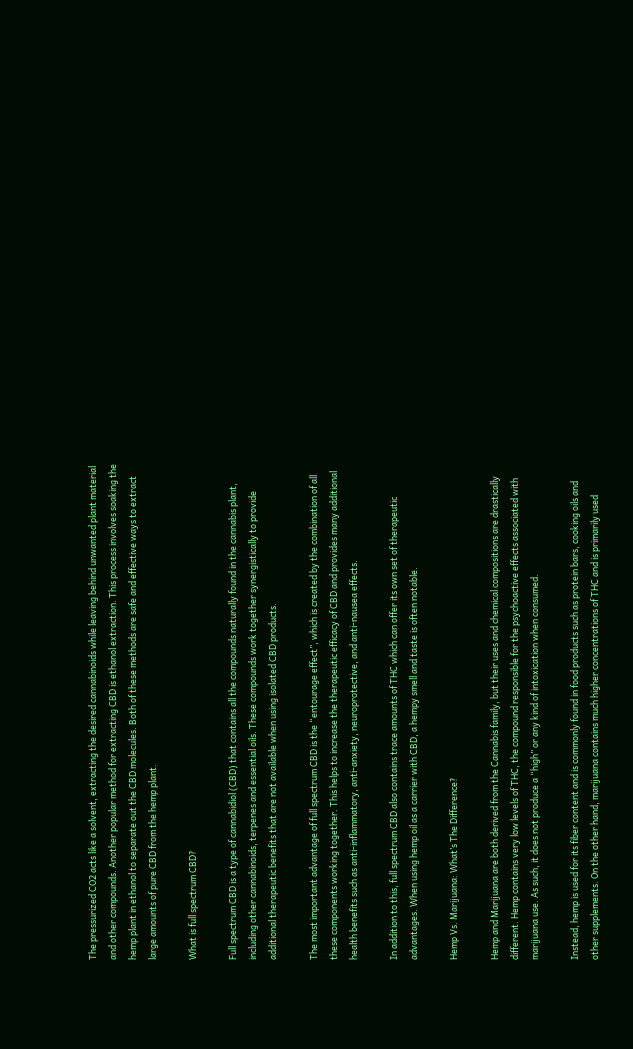The pressurized CO2 acts like a solvent, extracting the desired cannabinoids while leaving behind unwanted plant material and other compounds. Another popular method for extracting CBD is ethanol extraction. This process involves soaking the hemp plant in ethanol to separate out the CBD molecules. Both of these methods are safe and effective ways to extract large amounts of pure CBD from the hemp plant.

What is full spectrum CBD?

Full spectrum CBD is a type of cannabidiol (CBD) that contains all the compounds naturally found in the cannabis plant, including other cannabinoids, terpenes and essential oils. These compounds work together synergistically to provide additional therapeutic benefits that are not available when using isolated CBD products.

The most important advantage of full spectrum CBD is the “entourage effect”, which is created by the combination of all these components working together. This helps to increase the therapeutic efficacy of CBD and provides many additional health benefits such as anti-inflammatory, anti-anxiety, neuroprotective, and anti-nausea effects.

In addition to this, full spectrum CBD also contains trace amounts of THC which can offer its own set of therapeutic advantages. When using hemp oil as a carrier with CBD, a hempy smell and taste is often notable.

Hemp Vs. Marijuana: What’s The Difference?

Hemp and Marijuana are both derived from the Cannabis family, but their uses and chemical compositions are drastically different. Hemp contains very low levels of THC, the compound responsible for the psychoactive effects associated with marijuana use. As such, it does not produce a “high” or any kind of intoxication when consumed.

Instead, hemp is used for its fiber content and is commonly found in food products such as protein bars, cooking oils and other supplements. On the other hand, marijuana contains much higher concentrations of THC and is primarily used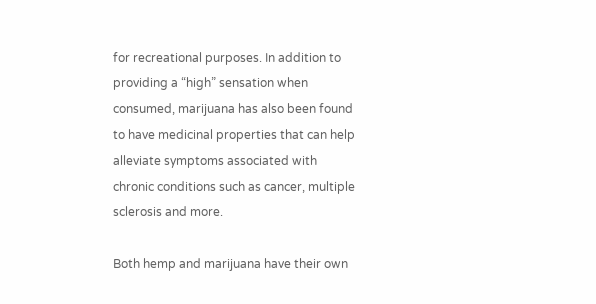for recreational purposes. In addition to providing a “high” sensation when consumed, marijuana has also been found to have medicinal properties that can help alleviate symptoms associated with chronic conditions such as cancer, multiple sclerosis and more.

Both hemp and marijuana have their own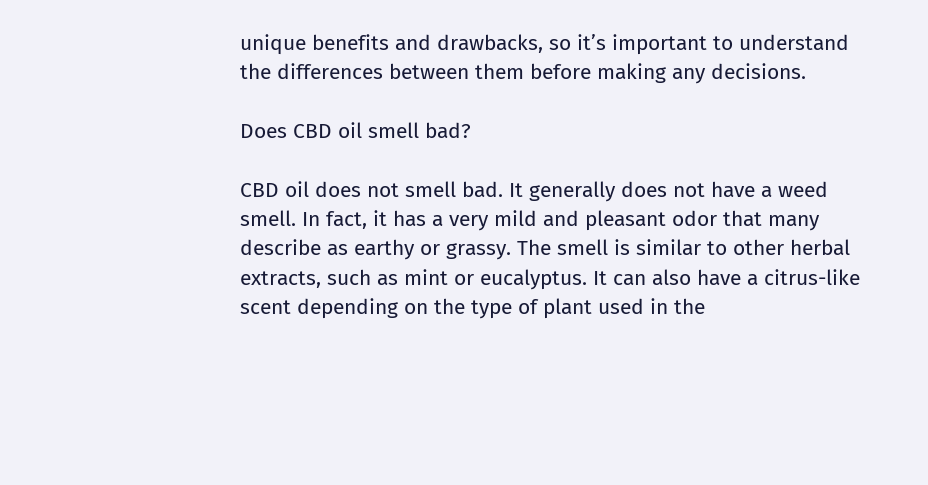unique benefits and drawbacks, so it’s important to understand the differences between them before making any decisions.

Does CBD oil smell bad?

CBD oil does not smell bad. It generally does not have a weed smell. In fact, it has a very mild and pleasant odor that many describe as earthy or grassy. The smell is similar to other herbal extracts, such as mint or eucalyptus. It can also have a citrus-like scent depending on the type of plant used in the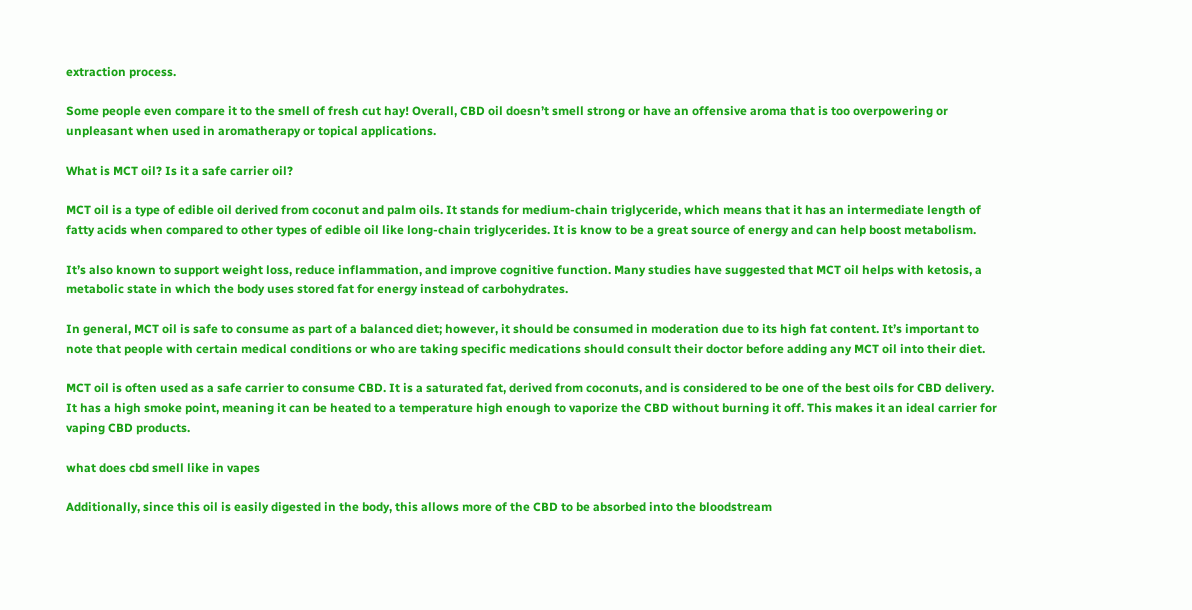extraction process.

Some people even compare it to the smell of fresh cut hay! Overall, CBD oil doesn’t smell strong or have an offensive aroma that is too overpowering or unpleasant when used in aromatherapy or topical applications.

What is MCT oil? Is it a safe carrier oil?

MCT oil is a type of edible oil derived from coconut and palm oils. It stands for medium-chain triglyceride, which means that it has an intermediate length of fatty acids when compared to other types of edible oil like long-chain triglycerides. It is know to be a great source of energy and can help boost metabolism.

It’s also known to support weight loss, reduce inflammation, and improve cognitive function. Many studies have suggested that MCT oil helps with ketosis, a metabolic state in which the body uses stored fat for energy instead of carbohydrates.

In general, MCT oil is safe to consume as part of a balanced diet; however, it should be consumed in moderation due to its high fat content. It’s important to note that people with certain medical conditions or who are taking specific medications should consult their doctor before adding any MCT oil into their diet.

MCT oil is often used as a safe carrier to consume CBD. It is a saturated fat, derived from coconuts, and is considered to be one of the best oils for CBD delivery. It has a high smoke point, meaning it can be heated to a temperature high enough to vaporize the CBD without burning it off. This makes it an ideal carrier for vaping CBD products.

what does cbd smell like in vapes

Additionally, since this oil is easily digested in the body, this allows more of the CBD to be absorbed into the bloodstream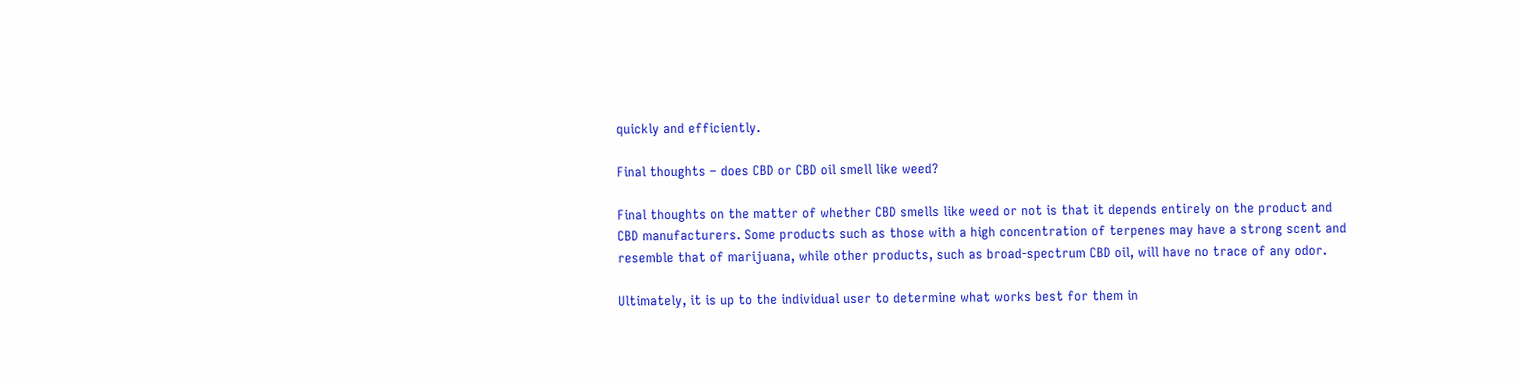quickly and efficiently.

Final thoughts – does CBD or CBD oil smell like weed?

Final thoughts on the matter of whether CBD smells like weed or not is that it depends entirely on the product and CBD manufacturers. Some products such as those with a high concentration of terpenes may have a strong scent and resemble that of marijuana, while other products, such as broad-spectrum CBD oil, will have no trace of any odor.

Ultimately, it is up to the individual user to determine what works best for them in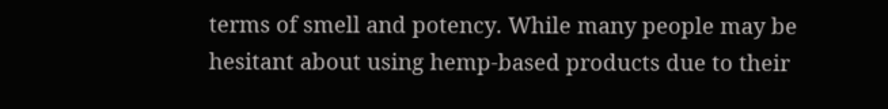terms of smell and potency. While many people may be hesitant about using hemp-based products due to their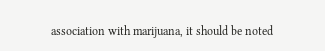association with marijuana, it should be noted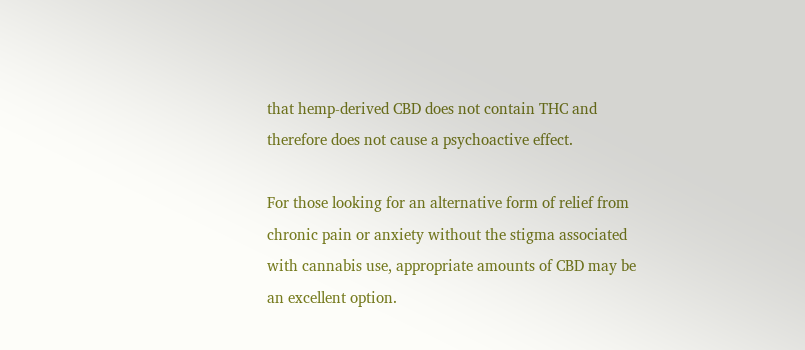that hemp-derived CBD does not contain THC and therefore does not cause a psychoactive effect.

For those looking for an alternative form of relief from chronic pain or anxiety without the stigma associated with cannabis use, appropriate amounts of CBD may be an excellent option.